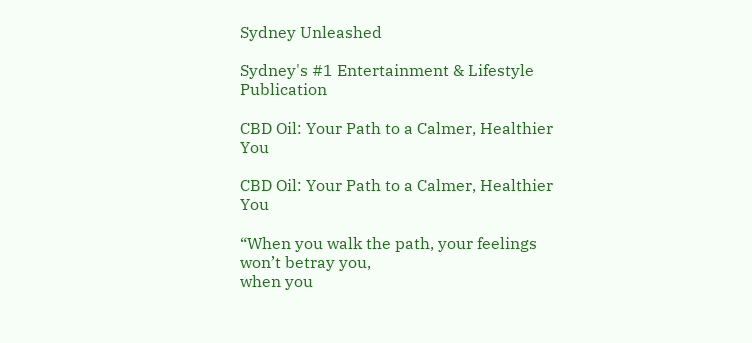Sydney Unleashed

Sydney's #1 Entertainment & Lifestyle Publication

CBD Oil: Your Path to a Calmer, Healthier You

CBD Oil: Your Path to a Calmer, Healthier You

“When you walk the path, your feelings won’t betray you,
when you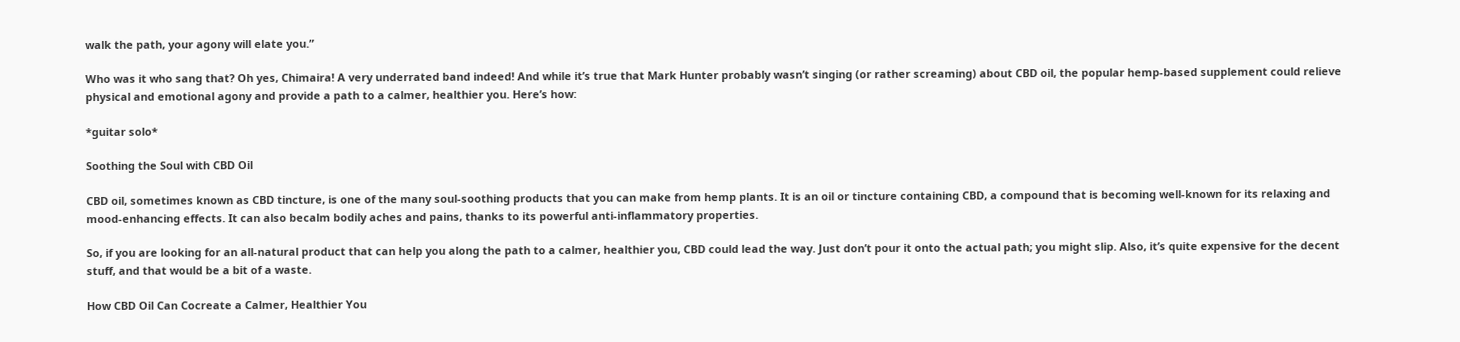walk the path, your agony will elate you.”

Who was it who sang that? Oh yes, Chimaira! A very underrated band indeed! And while it’s true that Mark Hunter probably wasn’t singing (or rather screaming) about CBD oil, the popular hemp-based supplement could relieve physical and emotional agony and provide a path to a calmer, healthier you. Here’s how:

*guitar solo*

Soothing the Soul with CBD Oil

CBD oil, sometimes known as CBD tincture, is one of the many soul-soothing products that you can make from hemp plants. It is an oil or tincture containing CBD, a compound that is becoming well-known for its relaxing and mood-enhancing effects. It can also becalm bodily aches and pains, thanks to its powerful anti-inflammatory properties.

So, if you are looking for an all-natural product that can help you along the path to a calmer, healthier you, CBD could lead the way. Just don’t pour it onto the actual path; you might slip. Also, it’s quite expensive for the decent stuff, and that would be a bit of a waste.

How CBD Oil Can Cocreate a Calmer, Healthier You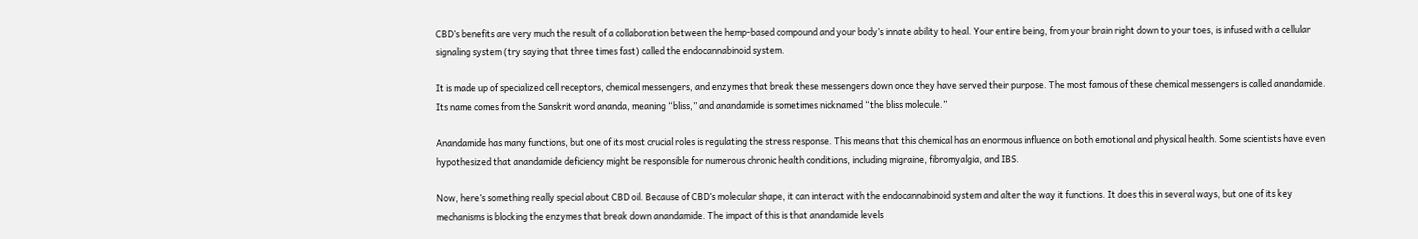CBD’s benefits are very much the result of a collaboration between the hemp-based compound and your body’s innate ability to heal. Your entire being, from your brain right down to your toes, is infused with a cellular signaling system (try saying that three times fast) called the endocannabinoid system.

It is made up of specialized cell receptors, chemical messengers, and enzymes that break these messengers down once they have served their purpose. The most famous of these chemical messengers is called anandamide. Its name comes from the Sanskrit word ananda, meaning “bliss,” and anandamide is sometimes nicknamed “the bliss molecule.”

Anandamide has many functions, but one of its most crucial roles is regulating the stress response. This means that this chemical has an enormous influence on both emotional and physical health. Some scientists have even hypothesized that anandamide deficiency might be responsible for numerous chronic health conditions, including migraine, fibromyalgia, and IBS.

Now, here’s something really special about CBD oil. Because of CBD’s molecular shape, it can interact with the endocannabinoid system and alter the way it functions. It does this in several ways, but one of its key mechanisms is blocking the enzymes that break down anandamide. The impact of this is that anandamide levels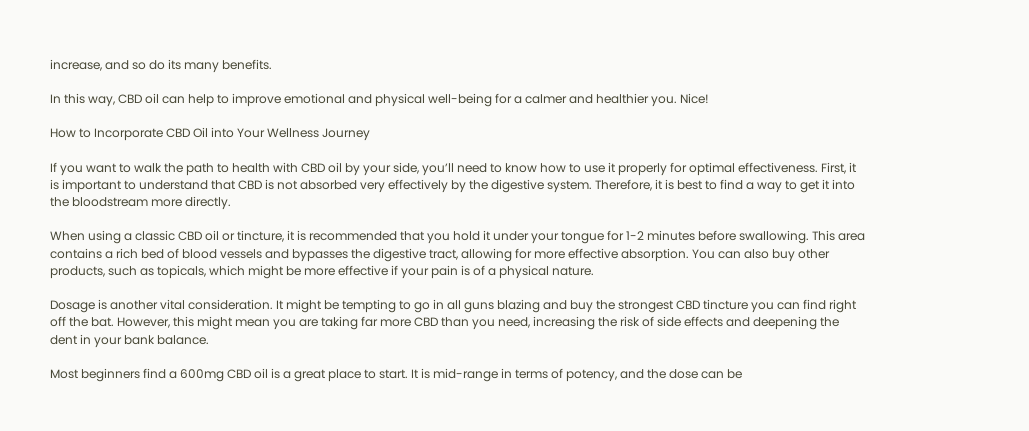increase, and so do its many benefits.

In this way, CBD oil can help to improve emotional and physical well-being for a calmer and healthier you. Nice!

How to Incorporate CBD Oil into Your Wellness Journey

If you want to walk the path to health with CBD oil by your side, you’ll need to know how to use it properly for optimal effectiveness. First, it is important to understand that CBD is not absorbed very effectively by the digestive system. Therefore, it is best to find a way to get it into the bloodstream more directly.

When using a classic CBD oil or tincture, it is recommended that you hold it under your tongue for 1-2 minutes before swallowing. This area contains a rich bed of blood vessels and bypasses the digestive tract, allowing for more effective absorption. You can also buy other products, such as topicals, which might be more effective if your pain is of a physical nature.

Dosage is another vital consideration. It might be tempting to go in all guns blazing and buy the strongest CBD tincture you can find right off the bat. However, this might mean you are taking far more CBD than you need, increasing the risk of side effects and deepening the dent in your bank balance.

Most beginners find a 600mg CBD oil is a great place to start. It is mid-range in terms of potency, and the dose can be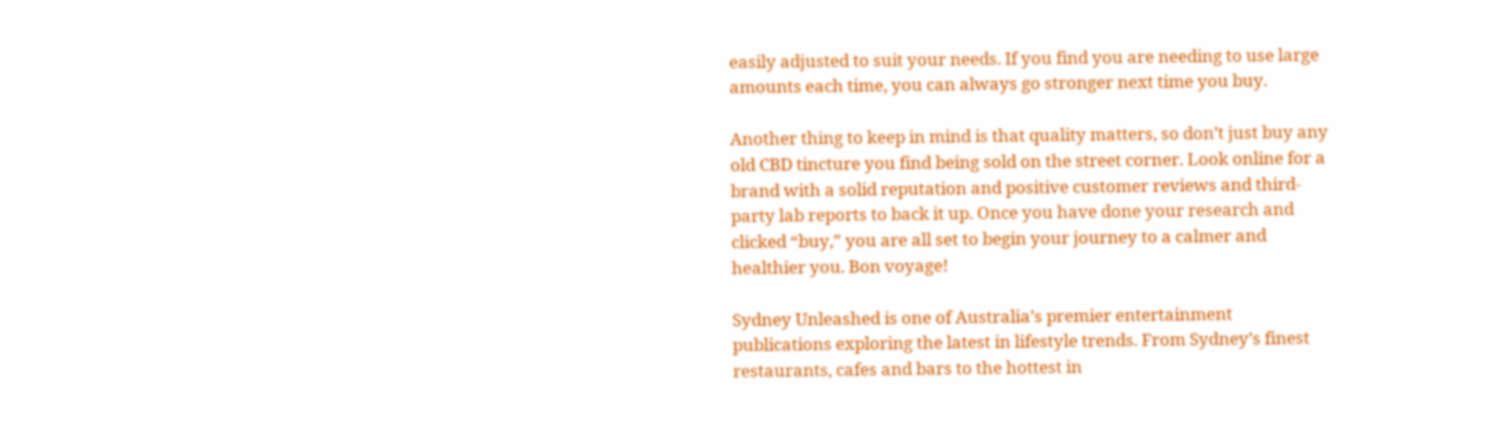easily adjusted to suit your needs. If you find you are needing to use large amounts each time, you can always go stronger next time you buy.

Another thing to keep in mind is that quality matters, so don’t just buy any old CBD tincture you find being sold on the street corner. Look online for a brand with a solid reputation and positive customer reviews and third-party lab reports to back it up. Once you have done your research and clicked “buy,” you are all set to begin your journey to a calmer and healthier you. Bon voyage!

Sydney Unleashed is one of Australia’s premier entertainment publications exploring the latest in lifestyle trends. From Sydney’s finest restaurants, cafes and bars to the hottest in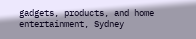gadgets, products, and home entertainment, Sydney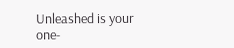Unleashed is your one-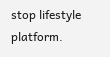stop lifestyle platform.